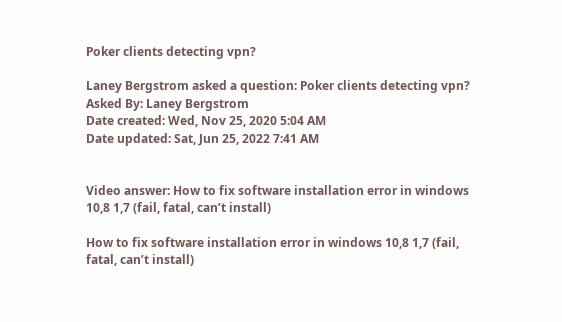Poker clients detecting vpn?

Laney Bergstrom asked a question: Poker clients detecting vpn?
Asked By: Laney Bergstrom
Date created: Wed, Nov 25, 2020 5:04 AM
Date updated: Sat, Jun 25, 2022 7:41 AM


Video answer: How to fix software installation error in windows 10,8 1,7 (fail, fatal, can’t install)

How to fix software installation error in windows 10,8 1,7 (fail, fatal, can’t install)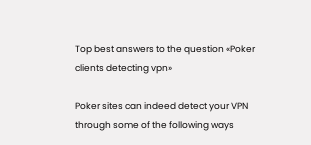Top best answers to the question «Poker clients detecting vpn»

Poker sites can indeed detect your VPN through some of the following ways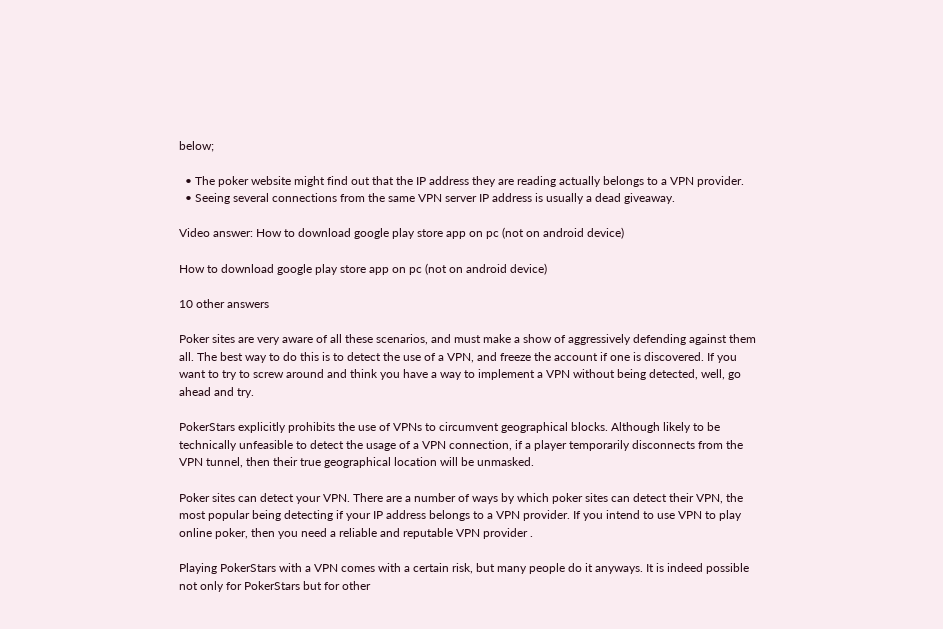below;

  • The poker website might find out that the IP address they are reading actually belongs to a VPN provider.
  • Seeing several connections from the same VPN server IP address is usually a dead giveaway.

Video answer: How to download google play store app on pc (not on android device)

How to download google play store app on pc (not on android device)

10 other answers

Poker sites are very aware of all these scenarios, and must make a show of aggressively defending against them all. The best way to do this is to detect the use of a VPN, and freeze the account if one is discovered. If you want to try to screw around and think you have a way to implement a VPN without being detected, well, go ahead and try.

PokerStars explicitly prohibits the use of VPNs to circumvent geographical blocks. Although likely to be technically unfeasible to detect the usage of a VPN connection, if a player temporarily disconnects from the VPN tunnel, then their true geographical location will be unmasked.

Poker sites can detect your VPN. There are a number of ways by which poker sites can detect their VPN, the most popular being detecting if your IP address belongs to a VPN provider. If you intend to use VPN to play online poker, then you need a reliable and reputable VPN provider .

Playing PokerStars with a VPN comes with a certain risk, but many people do it anyways. It is indeed possible not only for PokerStars but for other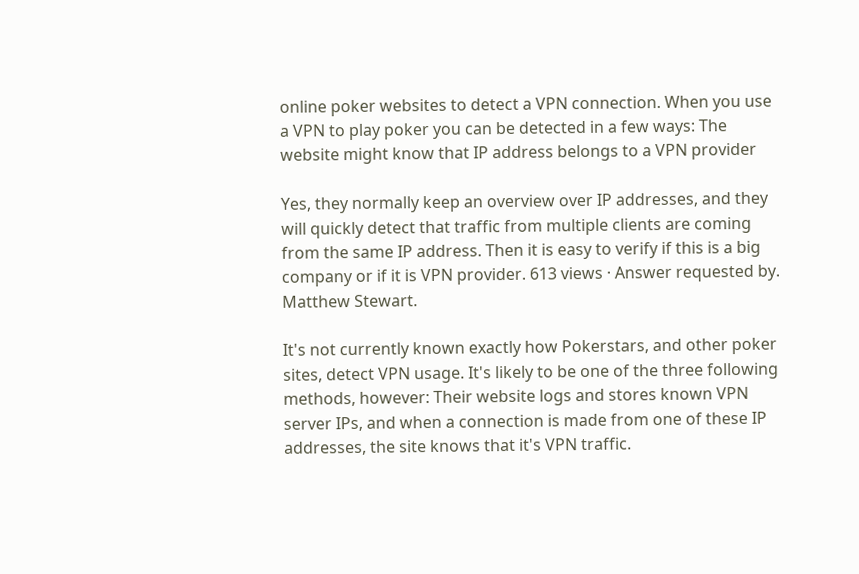online poker websites to detect a VPN connection. When you use a VPN to play poker you can be detected in a few ways: The website might know that IP address belongs to a VPN provider

Yes, they normally keep an overview over IP addresses, and they will quickly detect that traffic from multiple clients are coming from the same IP address. Then it is easy to verify if this is a big company or if it is VPN provider. 613 views · Answer requested by. Matthew Stewart.

It's not currently known exactly how Pokerstars, and other poker sites, detect VPN usage. It's likely to be one of the three following methods, however: Their website logs and stores known VPN server IPs, and when a connection is made from one of these IP addresses, the site knows that it's VPN traffic.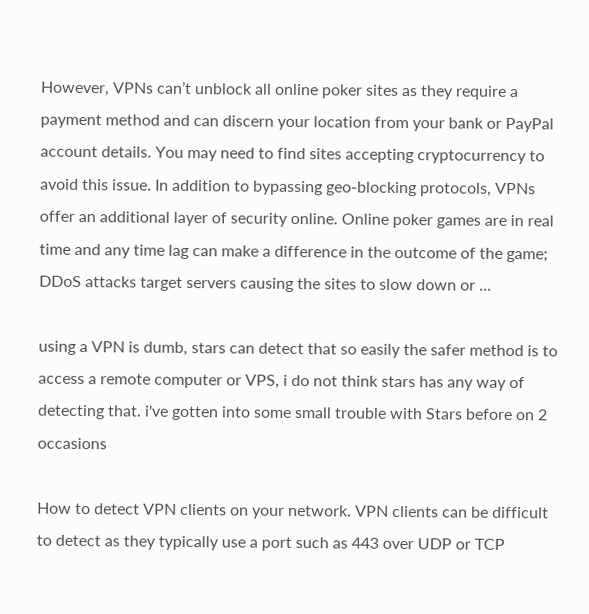However, VPNs can’t unblock all online poker sites as they require a payment method and can discern your location from your bank or PayPal account details. You may need to find sites accepting cryptocurrency to avoid this issue. In addition to bypassing geo-blocking protocols, VPNs offer an additional layer of security online. Online poker games are in real time and any time lag can make a difference in the outcome of the game; DDoS attacks target servers causing the sites to slow down or ...

using a VPN is dumb, stars can detect that so easily the safer method is to access a remote computer or VPS, i do not think stars has any way of detecting that. i've gotten into some small trouble with Stars before on 2 occasions

How to detect VPN clients on your network. VPN clients can be difficult to detect as they typically use a port such as 443 over UDP or TCP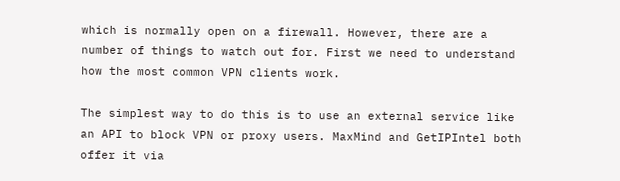which is normally open on a firewall. However, there are a number of things to watch out for. First we need to understand how the most common VPN clients work.

The simplest way to do this is to use an external service like an API to block VPN or proxy users. MaxMind and GetIPIntel both offer it via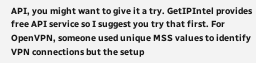API, you might want to give it a try. GetIPIntel provides free API service so I suggest you try that first. For OpenVPN, someone used unique MSS values to identify VPN connections but the setup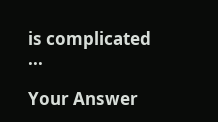is complicated ...

Your Answer